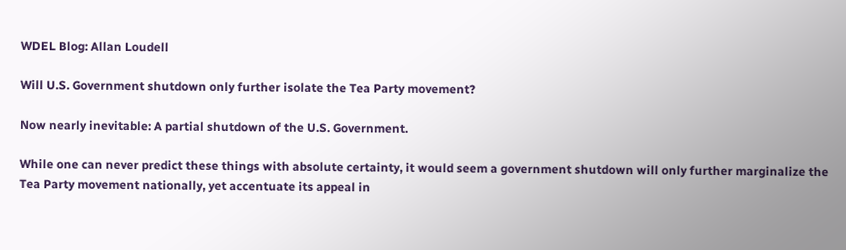WDEL Blog: Allan Loudell

Will U.S. Government shutdown only further isolate the Tea Party movement?

Now nearly inevitable: A partial shutdown of the U.S. Government.

While one can never predict these things with absolute certainty, it would seem a government shutdown will only further marginalize the Tea Party movement nationally, yet accentuate its appeal in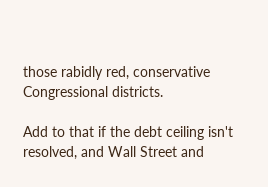those rabidly red, conservative Congressional districts.

Add to that if the debt ceiling isn't resolved, and Wall Street and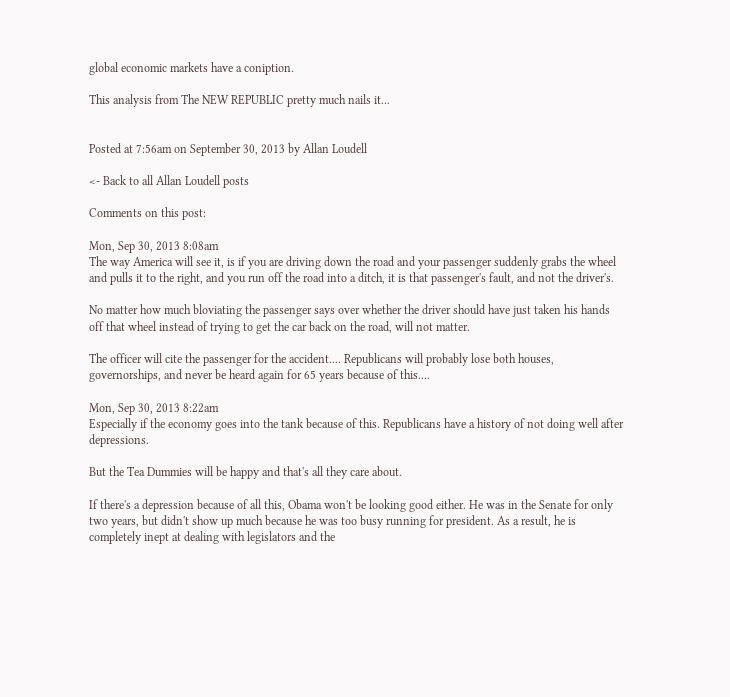global economic markets have a coniption.

This analysis from The NEW REPUBLIC pretty much nails it...


Posted at 7:56am on September 30, 2013 by Allan Loudell

<- Back to all Allan Loudell posts

Comments on this post:

Mon, Sep 30, 2013 8:08am
The way America will see it, is if you are driving down the road and your passenger suddenly grabs the wheel and pulls it to the right, and you run off the road into a ditch, it is that passenger's fault, and not the driver's.

No matter how much bloviating the passenger says over whether the driver should have just taken his hands off that wheel instead of trying to get the car back on the road, will not matter.

The officer will cite the passenger for the accident.... Republicans will probably lose both houses, governorships, and never be heard again for 65 years because of this....

Mon, Sep 30, 2013 8:22am
Especially if the economy goes into the tank because of this. Republicans have a history of not doing well after depressions.

But the Tea Dummies will be happy and that's all they care about.

If there's a depression because of all this, Obama won't be looking good either. He was in the Senate for only two years, but didn't show up much because he was too busy running for president. As a result, he is completely inept at dealing with legislators and the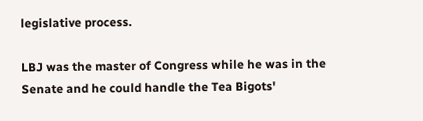legislative process.

LBJ was the master of Congress while he was in the Senate and he could handle the Tea Bigots'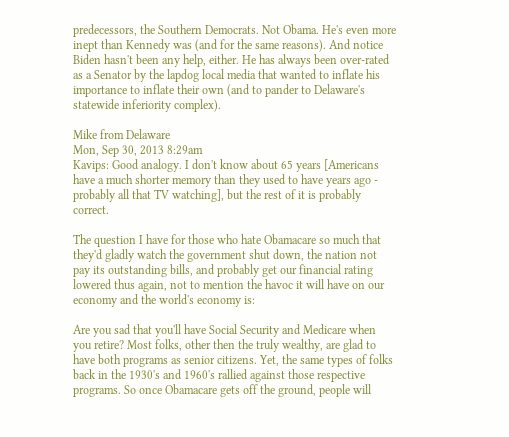predecessors, the Southern Democrats. Not Obama. He's even more inept than Kennedy was (and for the same reasons). And notice Biden hasn't been any help, either. He has always been over-rated as a Senator by the lapdog local media that wanted to inflate his importance to inflate their own (and to pander to Delaware's statewide inferiority complex).

Mike from Delaware
Mon, Sep 30, 2013 8:29am
Kavips: Good analogy. I don't know about 65 years [Americans have a much shorter memory than they used to have years ago - probably all that TV watching], but the rest of it is probably correct.

The question I have for those who hate Obamacare so much that they'd gladly watch the government shut down, the nation not pay its outstanding bills, and probably get our financial rating lowered thus again, not to mention the havoc it will have on our economy and the world's economy is:

Are you sad that you'll have Social Security and Medicare when you retire? Most folks, other then the truly wealthy, are glad to have both programs as senior citizens. Yet, the same types of folks back in the 1930's and 1960's rallied against those respective programs. So once Obamacare gets off the ground, people will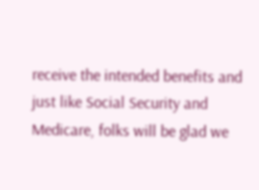receive the intended benefits and just like Social Security and Medicare, folks will be glad we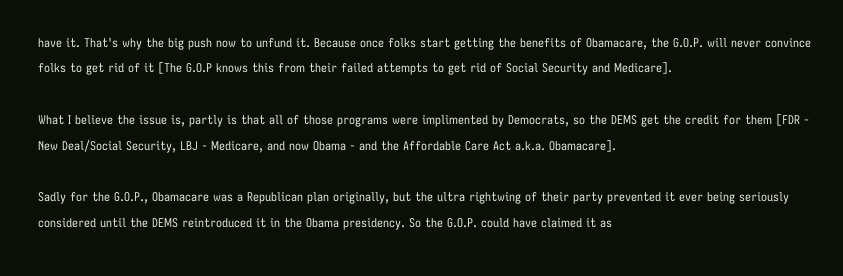have it. That's why the big push now to unfund it. Because once folks start getting the benefits of Obamacare, the G.O.P. will never convince folks to get rid of it [The G.O.P knows this from their failed attempts to get rid of Social Security and Medicare].

What I believe the issue is, partly is that all of those programs were implimented by Democrats, so the DEMS get the credit for them [FDR - New Deal/Social Security, LBJ - Medicare, and now Obama - and the Affordable Care Act a.k.a. Obamacare].

Sadly for the G.O.P., Obamacare was a Republican plan originally, but the ultra rightwing of their party prevented it ever being seriously considered until the DEMS reintroduced it in the Obama presidency. So the G.O.P. could have claimed it as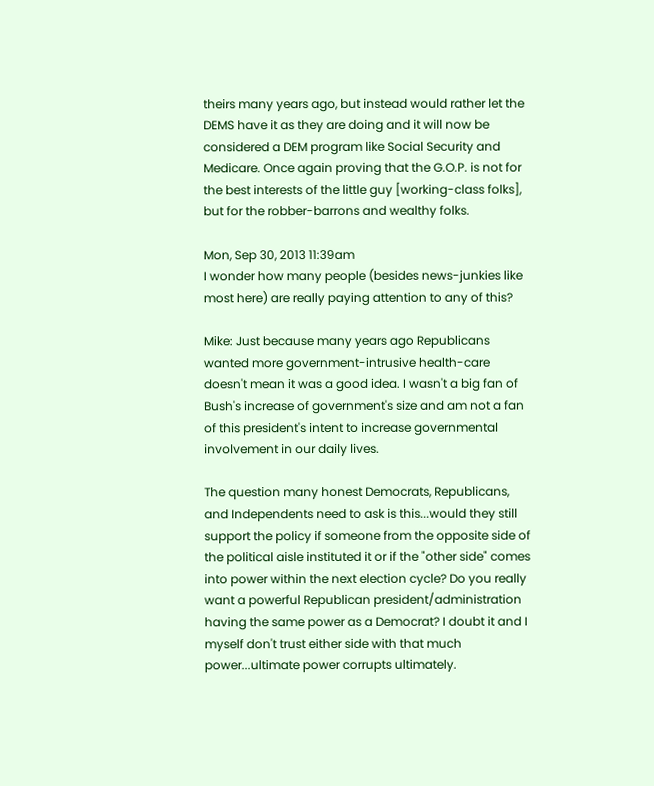theirs many years ago, but instead would rather let the DEMS have it as they are doing and it will now be considered a DEM program like Social Security and Medicare. Once again proving that the G.O.P. is not for the best interests of the little guy [working-class folks], but for the robber-barrons and wealthy folks.

Mon, Sep 30, 2013 11:39am
I wonder how many people (besides news-junkies like most here) are really paying attention to any of this?

Mike: Just because many years ago Republicans wanted more government-intrusive health-care doesn't mean it was a good idea. I wasn't a big fan of Bush's increase of government's size and am not a fan of this president's intent to increase governmental involvement in our daily lives.

The question many honest Democrats, Republicans, and Independents need to ask is this...would they still support the policy if someone from the opposite side of the political aisle instituted it or if the "other side" comes into power within the next election cycle? Do you really want a powerful Republican president/administration having the same power as a Democrat? I doubt it and I myself don't trust either side with that much power...ultimate power corrupts ultimately.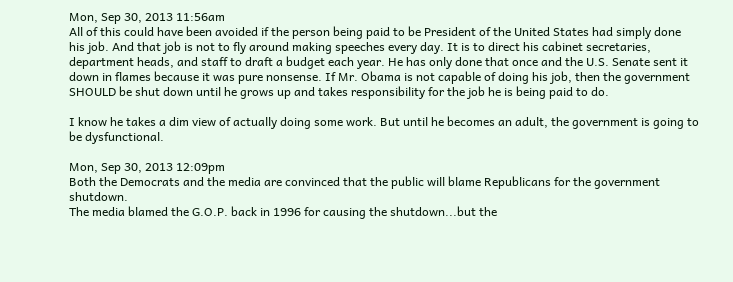Mon, Sep 30, 2013 11:56am
All of this could have been avoided if the person being paid to be President of the United States had simply done his job. And that job is not to fly around making speeches every day. It is to direct his cabinet secretaries, department heads, and staff to draft a budget each year. He has only done that once and the U.S. Senate sent it down in flames because it was pure nonsense. If Mr. Obama is not capable of doing his job, then the government SHOULD be shut down until he grows up and takes responsibility for the job he is being paid to do.

I know he takes a dim view of actually doing some work. But until he becomes an adult, the government is going to be dysfunctional.

Mon, Sep 30, 2013 12:09pm
Both the Democrats and the media are convinced that the public will blame Republicans for the government shutdown.
The media blamed the G.O.P. back in 1996 for causing the shutdown...but the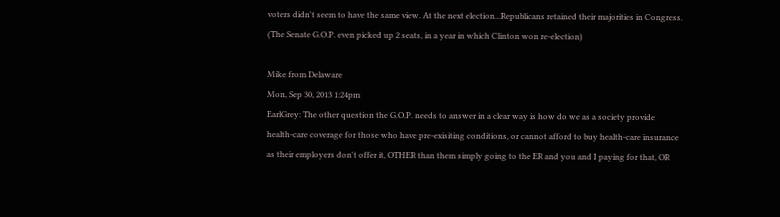voters didn't seem to have the same view. At the next election...Republicans retained their majorities in Congress. (The Senate G.O.P. even picked up 2 seats, in a year in which Clinton won re-election)

Mike from Delaware
Mon, Sep 30, 2013 1:24pm
EarlGrey: The other question the G.O.P. needs to answer in a clear way is how do we as a society provide health-care coverage for those who have pre-exisiting conditions, or cannot afford to buy health-care insurance as their employers don't offer it, OTHER than them simply going to the ER and you and I paying for that, OR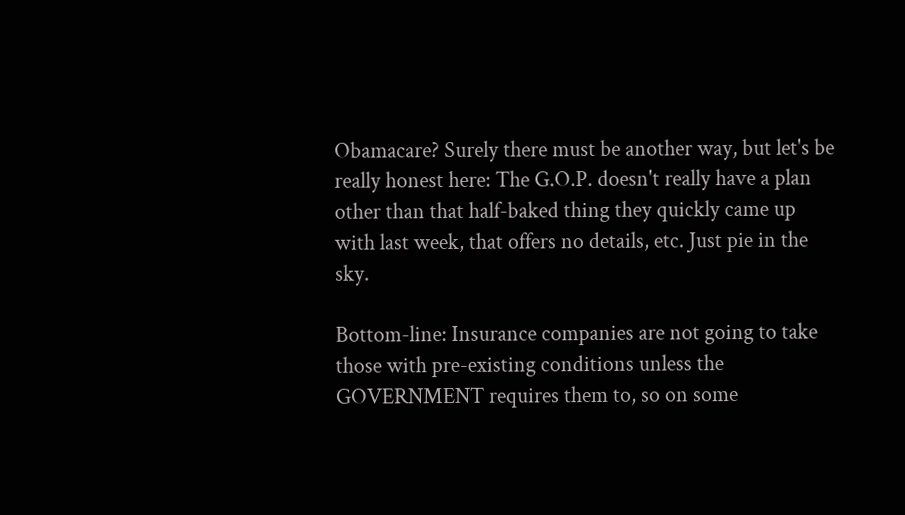Obamacare? Surely there must be another way, but let's be really honest here: The G.O.P. doesn't really have a plan other than that half-baked thing they quickly came up with last week, that offers no details, etc. Just pie in the sky.

Bottom-line: Insurance companies are not going to take those with pre-existing conditions unless the GOVERNMENT requires them to, so on some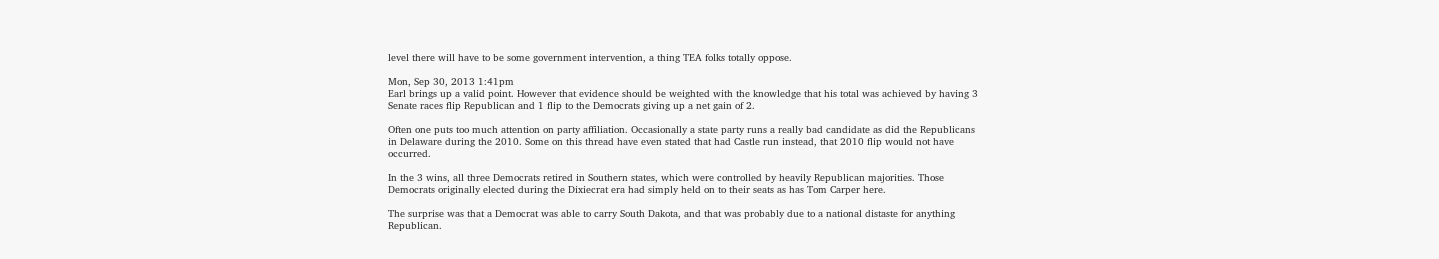level there will have to be some government intervention, a thing TEA folks totally oppose.

Mon, Sep 30, 2013 1:41pm
Earl brings up a valid point. However that evidence should be weighted with the knowledge that his total was achieved by having 3 Senate races flip Republican and 1 flip to the Democrats giving up a net gain of 2.

Often one puts too much attention on party affiliation. Occasionally a state party runs a really bad candidate as did the Republicans in Delaware during the 2010. Some on this thread have even stated that had Castle run instead, that 2010 flip would not have occurred.

In the 3 wins, all three Democrats retired in Southern states, which were controlled by heavily Republican majorities. Those Democrats originally elected during the Dixiecrat era had simply held on to their seats as has Tom Carper here.

The surprise was that a Democrat was able to carry South Dakota, and that was probably due to a national distaste for anything Republican.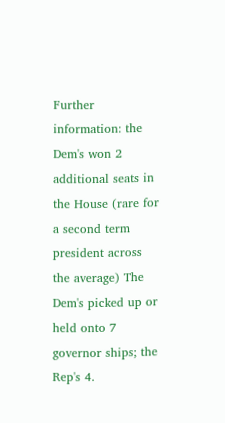Further information: the Dem's won 2 additional seats in the House (rare for a second term president across the average) The Dem's picked up or held onto 7 governor ships; the Rep's 4.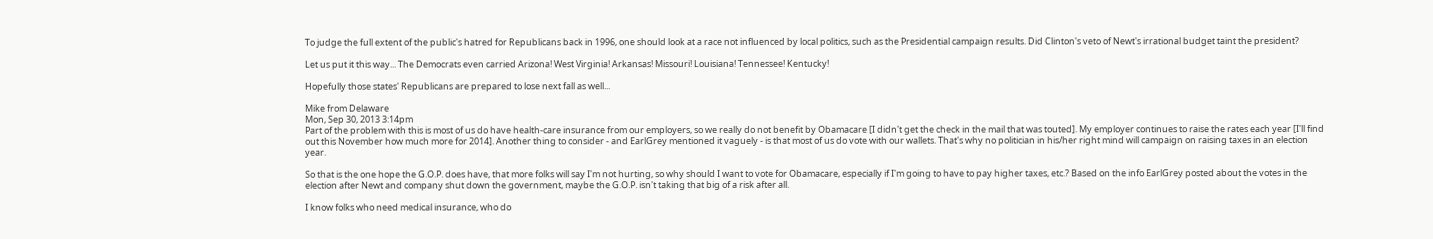To judge the full extent of the public's hatred for Republicans back in 1996, one should look at a race not influenced by local politics, such as the Presidential campaign results. Did Clinton's veto of Newt's irrational budget taint the president?

Let us put it this way... The Democrats even carried Arizona! West Virginia! Arkansas! Missouri! Louisiana! Tennessee! Kentucky!

Hopefully those states' Republicans are prepared to lose next fall as well...

Mike from Delaware
Mon, Sep 30, 2013 3:14pm
Part of the problem with this is most of us do have health-care insurance from our employers, so we really do not benefit by Obamacare [I didn't get the check in the mail that was touted]. My employer continues to raise the rates each year [I'll find out this November how much more for 2014]. Another thing to consider - and EarlGrey mentioned it vaguely - is that most of us do vote with our wallets. That's why no politician in his/her right mind will campaign on raising taxes in an election year.

So that is the one hope the G.O.P. does have, that more folks will say I'm not hurting, so why should I want to vote for Obamacare, especially if I'm going to have to pay higher taxes, etc.? Based on the info EarlGrey posted about the votes in the election after Newt and company shut down the government, maybe the G.O.P. isn't taking that big of a risk after all.

I know folks who need medical insurance, who do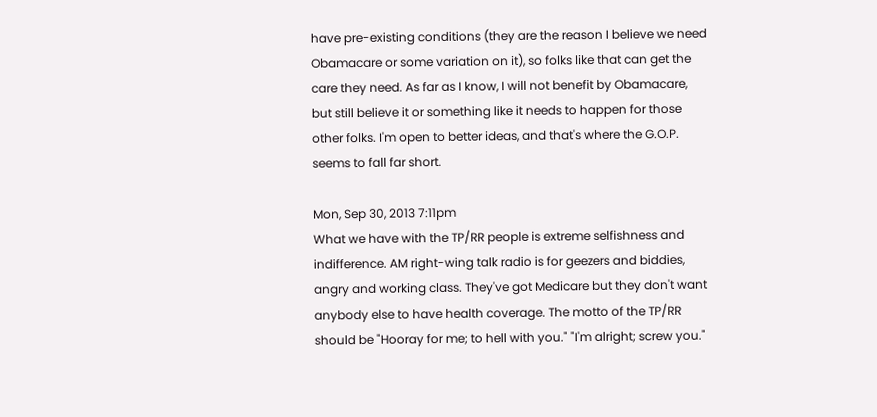have pre-existing conditions (they are the reason I believe we need Obamacare or some variation on it), so folks like that can get the care they need. As far as I know, I will not benefit by Obamacare, but still believe it or something like it needs to happen for those other folks. I'm open to better ideas, and that's where the G.O.P. seems to fall far short.

Mon, Sep 30, 2013 7:11pm
What we have with the TP/RR people is extreme selfishness and indifference. AM right-wing talk radio is for geezers and biddies, angry and working class. They've got Medicare but they don't want anybody else to have health coverage. The motto of the TP/RR should be "Hooray for me; to hell with you." "I'm alright; screw you."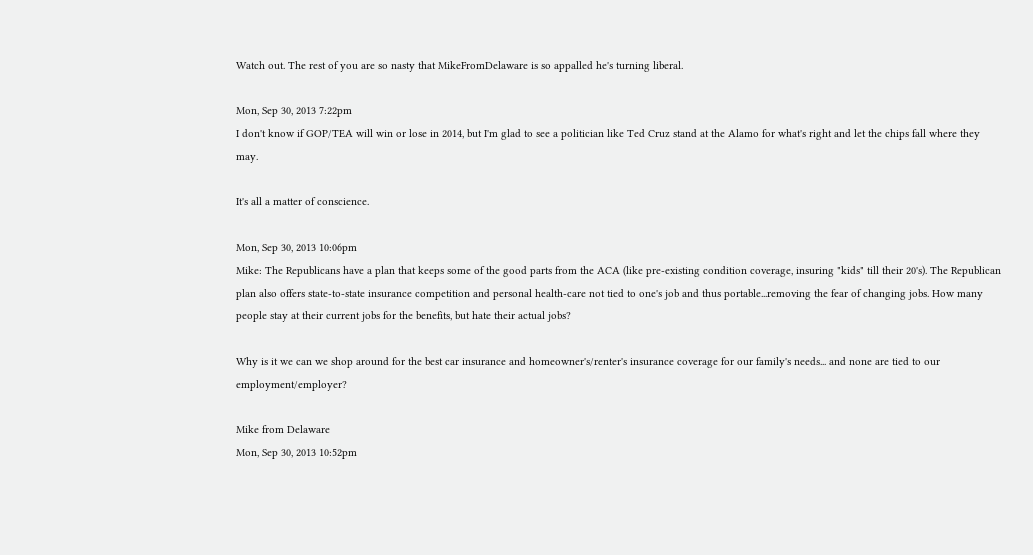Watch out. The rest of you are so nasty that MikeFromDelaware is so appalled he's turning liberal.

Mon, Sep 30, 2013 7:22pm
I don't know if GOP/TEA will win or lose in 2014, but I'm glad to see a politician like Ted Cruz stand at the Alamo for what's right and let the chips fall where they may.

It's all a matter of conscience.

Mon, Sep 30, 2013 10:06pm
Mike: The Republicans have a plan that keeps some of the good parts from the ACA (like pre-existing condition coverage, insuring "kids" till their 20's). The Republican plan also offers state-to-state insurance competition and personal health-care not tied to one's job and thus portable...removing the fear of changing jobs. How many people stay at their current jobs for the benefits, but hate their actual jobs?

Why is it we can we shop around for the best car insurance and homeowner's/renter's insurance coverage for our family's needs... and none are tied to our employment/employer?

Mike from Delaware
Mon, Sep 30, 2013 10:52pm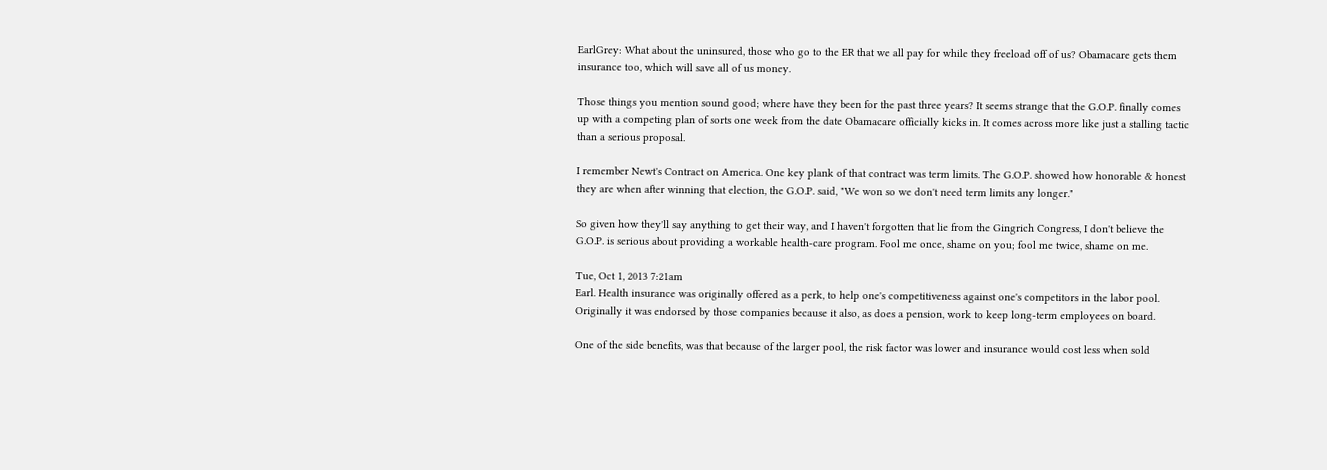EarlGrey: What about the uninsured, those who go to the ER that we all pay for while they freeload off of us? Obamacare gets them insurance too, which will save all of us money.

Those things you mention sound good; where have they been for the past three years? It seems strange that the G.O.P. finally comes up with a competing plan of sorts one week from the date Obamacare officially kicks in. It comes across more like just a stalling tactic than a serious proposal.

I remember Newt's Contract on America. One key plank of that contract was term limits. The G.O.P. showed how honorable & honest they are when after winning that election, the G.O.P. said, "We won so we don't need term limits any longer."

So given how they'll say anything to get their way, and I haven't forgotten that lie from the Gingrich Congress, I don't believe the G.O.P. is serious about providing a workable health-care program. Fool me once, shame on you; fool me twice, shame on me.

Tue, Oct 1, 2013 7:21am
Earl. Health insurance was originally offered as a perk, to help one's competitiveness against one's competitors in the labor pool. Originally it was endorsed by those companies because it also, as does a pension, work to keep long-term employees on board.

One of the side benefits, was that because of the larger pool, the risk factor was lower and insurance would cost less when sold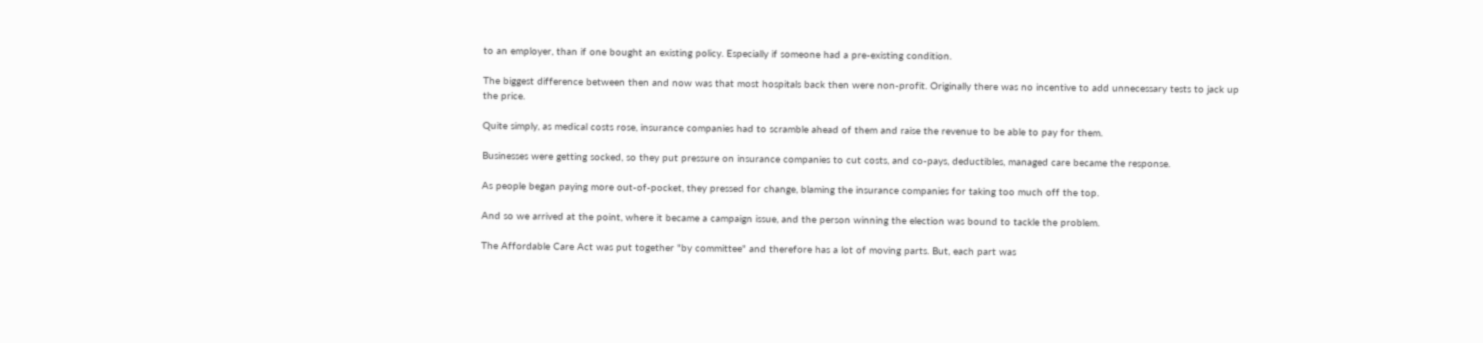to an employer, than if one bought an existing policy. Especially if someone had a pre-existing condition.

The biggest difference between then and now was that most hospitals back then were non-profit. Originally there was no incentive to add unnecessary tests to jack up the price.

Quite simply, as medical costs rose, insurance companies had to scramble ahead of them and raise the revenue to be able to pay for them.

Businesses were getting socked, so they put pressure on insurance companies to cut costs, and co-pays, deductibles, managed care became the response.

As people began paying more out-of-pocket, they pressed for change, blaming the insurance companies for taking too much off the top.

And so we arrived at the point, where it became a campaign issue, and the person winning the election was bound to tackle the problem.

The Affordable Care Act was put together "by committee" and therefore has a lot of moving parts. But, each part was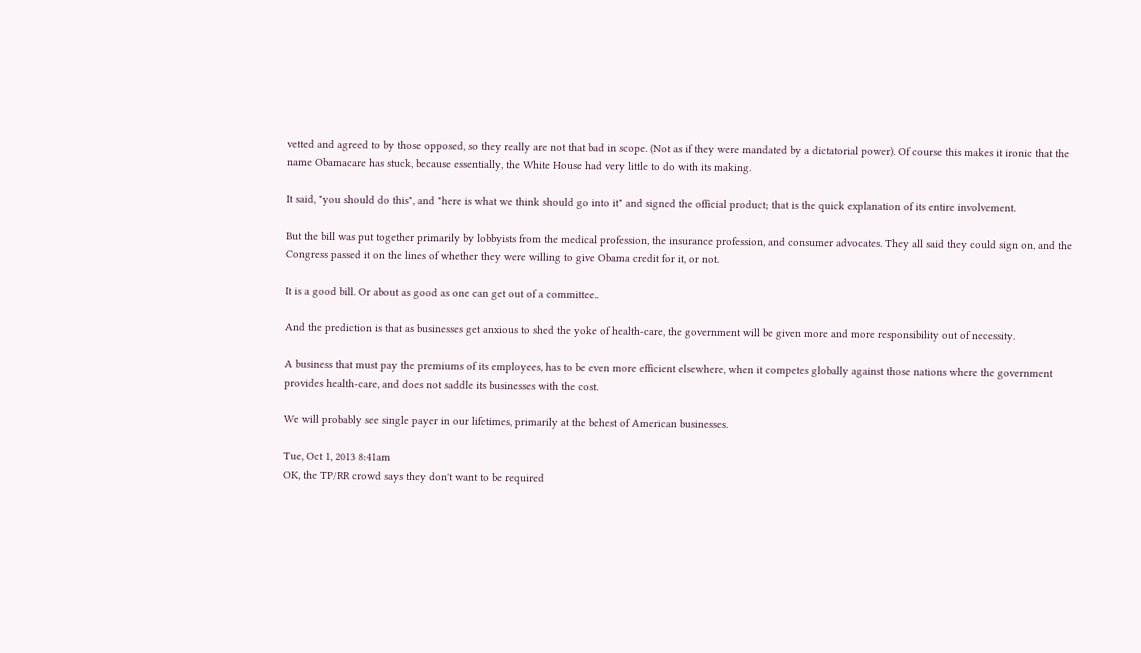vetted and agreed to by those opposed, so they really are not that bad in scope. (Not as if they were mandated by a dictatorial power). Of course this makes it ironic that the name Obamacare has stuck, because essentially, the White House had very little to do with its making.

It said, "you should do this", and "here is what we think should go into it" and signed the official product; that is the quick explanation of its entire involvement.

But the bill was put together primarily by lobbyists from the medical profession, the insurance profession, and consumer advocates. They all said they could sign on, and the Congress passed it on the lines of whether they were willing to give Obama credit for it, or not.

It is a good bill. Or about as good as one can get out of a committee..

And the prediction is that as businesses get anxious to shed the yoke of health-care, the government will be given more and more responsibility out of necessity.

A business that must pay the premiums of its employees, has to be even more efficient elsewhere, when it competes globally against those nations where the government provides health-care, and does not saddle its businesses with the cost.

We will probably see single payer in our lifetimes, primarily at the behest of American businesses.

Tue, Oct 1, 2013 8:41am
OK, the TP/RR crowd says they don't want to be required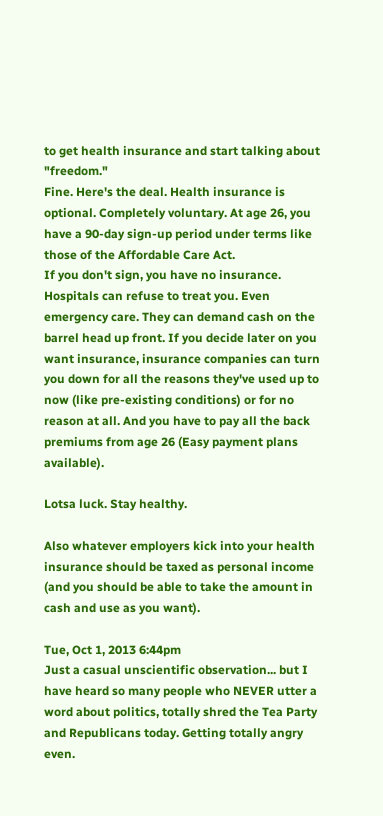to get health insurance and start talking about "freedom."
Fine. Here's the deal. Health insurance is optional. Completely voluntary. At age 26, you have a 90-day sign-up period under terms like those of the Affordable Care Act.
If you don't sign, you have no insurance. Hospitals can refuse to treat you. Even emergency care. They can demand cash on the barrel head up front. If you decide later on you want insurance, insurance companies can turn you down for all the reasons they've used up to now (like pre-existing conditions) or for no reason at all. And you have to pay all the back premiums from age 26 (Easy payment plans available).

Lotsa luck. Stay healthy.

Also whatever employers kick into your health insurance should be taxed as personal income (and you should be able to take the amount in cash and use as you want).

Tue, Oct 1, 2013 6:44pm
Just a casual unscientific observation... but I have heard so many people who NEVER utter a word about politics, totally shred the Tea Party and Republicans today. Getting totally angry even.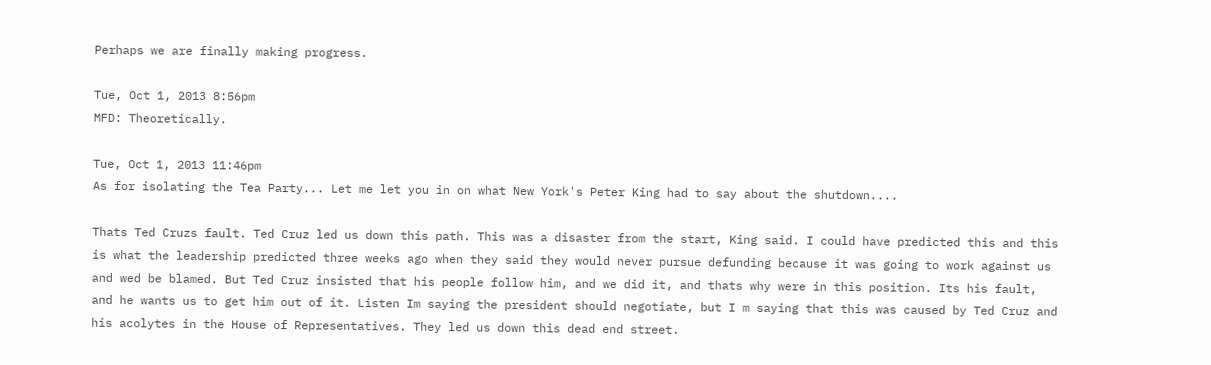Perhaps we are finally making progress.

Tue, Oct 1, 2013 8:56pm
MFD: Theoretically.

Tue, Oct 1, 2013 11:46pm
As for isolating the Tea Party... Let me let you in on what New York's Peter King had to say about the shutdown....

Thats Ted Cruzs fault. Ted Cruz led us down this path. This was a disaster from the start, King said. I could have predicted this and this is what the leadership predicted three weeks ago when they said they would never pursue defunding because it was going to work against us and wed be blamed. But Ted Cruz insisted that his people follow him, and we did it, and thats why were in this position. Its his fault, and he wants us to get him out of it. Listen Im saying the president should negotiate, but I m saying that this was caused by Ted Cruz and his acolytes in the House of Representatives. They led us down this dead end street.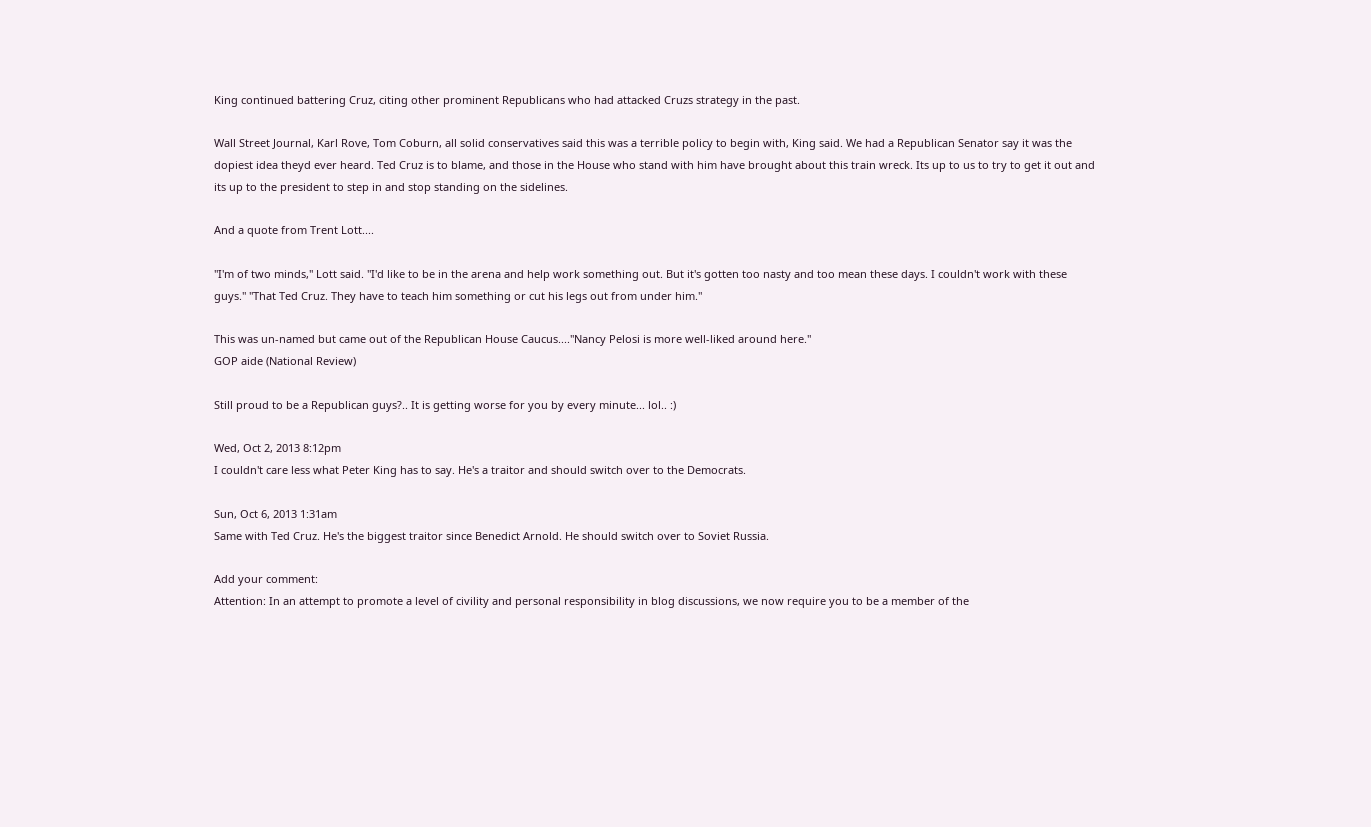King continued battering Cruz, citing other prominent Republicans who had attacked Cruzs strategy in the past.

Wall Street Journal, Karl Rove, Tom Coburn, all solid conservatives said this was a terrible policy to begin with, King said. We had a Republican Senator say it was the dopiest idea theyd ever heard. Ted Cruz is to blame, and those in the House who stand with him have brought about this train wreck. Its up to us to try to get it out and its up to the president to step in and stop standing on the sidelines.

And a quote from Trent Lott....

"I'm of two minds," Lott said. "I'd like to be in the arena and help work something out. But it's gotten too nasty and too mean these days. I couldn't work with these guys." "That Ted Cruz. They have to teach him something or cut his legs out from under him."

This was un-named but came out of the Republican House Caucus...."Nancy Pelosi is more well-liked around here."
GOP aide (National Review)

Still proud to be a Republican guys?.. It is getting worse for you by every minute... lol.. :)

Wed, Oct 2, 2013 8:12pm
I couldn't care less what Peter King has to say. He's a traitor and should switch over to the Democrats.

Sun, Oct 6, 2013 1:31am
Same with Ted Cruz. He's the biggest traitor since Benedict Arnold. He should switch over to Soviet Russia.

Add your comment:
Attention: In an attempt to promote a level of civility and personal responsibility in blog discussions, we now require you to be a member of the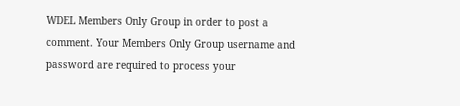WDEL Members Only Group in order to post a comment. Your Members Only Group username and password are required to process your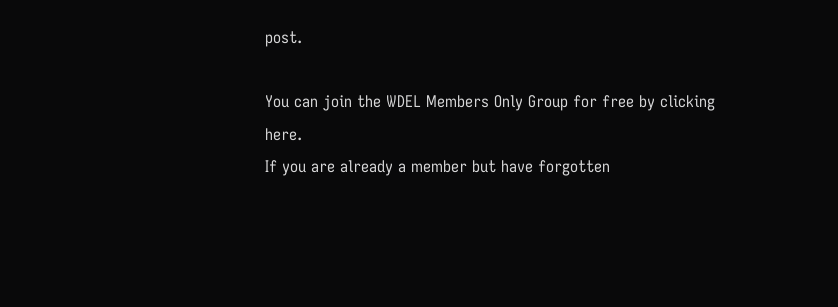post.

You can join the WDEL Members Only Group for free by clicking here.
If you are already a member but have forgotten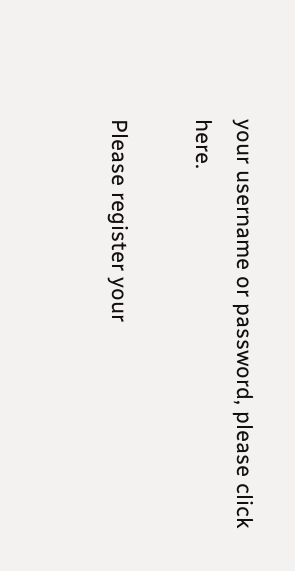your username or password, please click here.

Please register your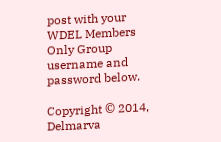post with your WDEL Members Only Group username and password below.

Copyright © 2014, Delmarva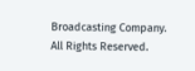Broadcasting Company. All Rights Reserved.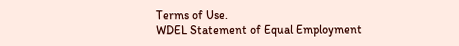Terms of Use.
WDEL Statement of Equal Employment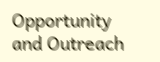Opportunity and Outreach